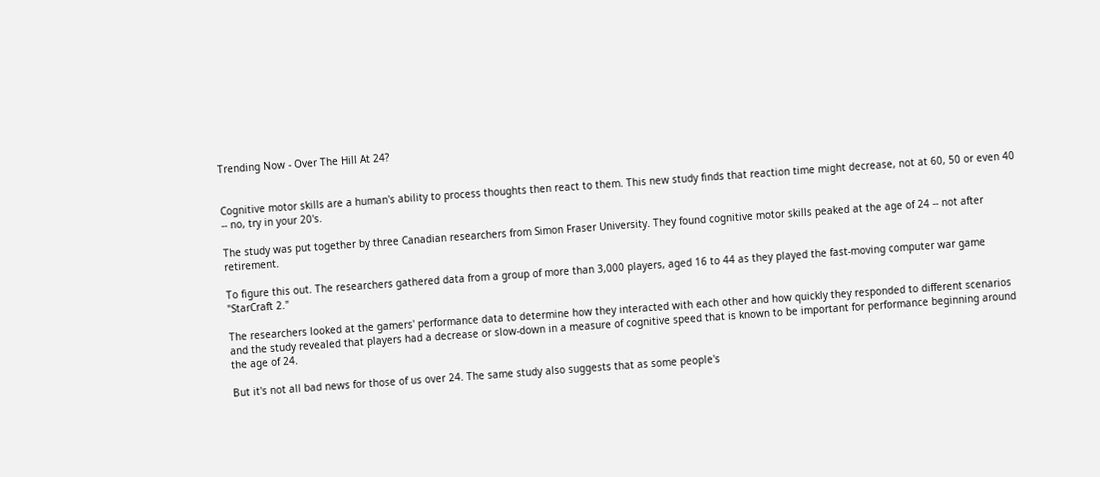Trending Now - Over The Hill At 24?


Cognitive motor skills are a human's ability to process thoughts then react to them. This new study finds that reaction time might decrease, not at 60, 50 or even 40 -- no, try in your 20's.

The study was put together by three Canadian researchers from Simon Fraser University. They found cognitive motor skills peaked at the age of 24 -- not after retirement.

To figure this out. The researchers gathered data from a group of more than 3,000 players, aged 16 to 44 as they played the fast-moving computer war game "StarCraft 2."

The researchers looked at the gamers' performance data to determine how they interacted with each other and how quickly they responded to different scenarios and the study revealed that players had a decrease or slow-down in a measure of cognitive speed that is known to be important for performance beginning around the age of 24.

But it's not all bad news for those of us over 24. The same study also suggests that as some people's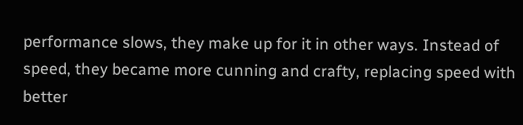performance slows, they make up for it in other ways. Instead of speed, they became more cunning and crafty, replacing speed with better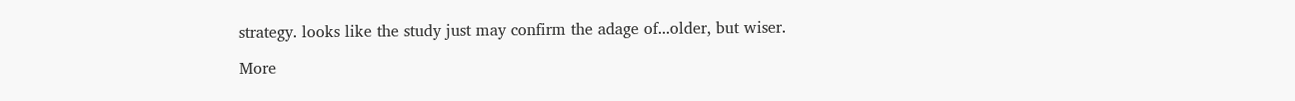strategy. looks like the study just may confirm the adage of...older, but wiser.

More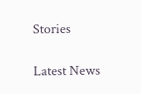Stories

Latest News